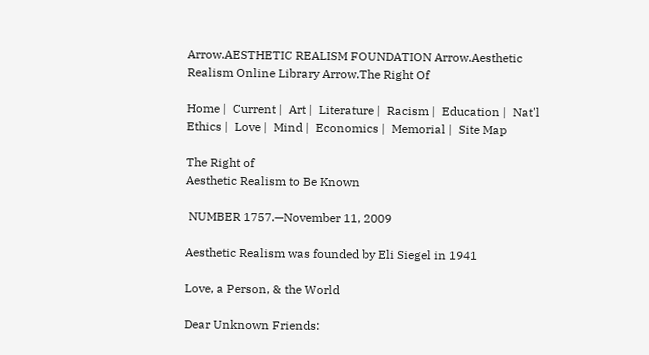Arrow.AESTHETIC REALISM FOUNDATION Arrow.Aesthetic Realism Online Library Arrow.The Right Of

Home |  Current |  Art |  Literature |  Racism |  Education |  Nat'l Ethics |  Love |  Mind |  Economics |  Memorial |  Site Map

The Right of
Aesthetic Realism to Be Known

 NUMBER 1757.—November 11, 2009

Aesthetic Realism was founded by Eli Siegel in 1941

Love, a Person, & the World

Dear Unknown Friends: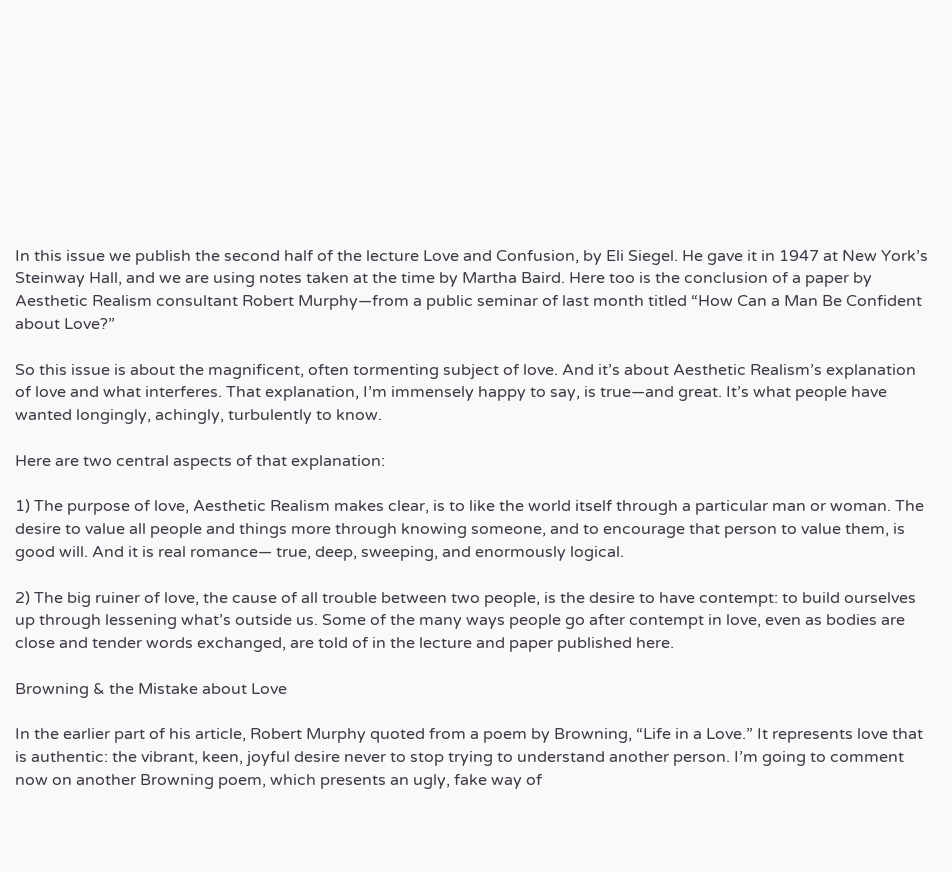In this issue we publish the second half of the lecture Love and Confusion, by Eli Siegel. He gave it in 1947 at New York’s Steinway Hall, and we are using notes taken at the time by Martha Baird. Here too is the conclusion of a paper by Aesthetic Realism consultant Robert Murphy—from a public seminar of last month titled “How Can a Man Be Confident about Love?”

So this issue is about the magnificent, often tormenting subject of love. And it’s about Aesthetic Realism’s explanation of love and what interferes. That explanation, I’m immensely happy to say, is true—and great. It’s what people have wanted longingly, achingly, turbulently to know.

Here are two central aspects of that explanation:

1) The purpose of love, Aesthetic Realism makes clear, is to like the world itself through a particular man or woman. The desire to value all people and things more through knowing someone, and to encourage that person to value them, is good will. And it is real romance— true, deep, sweeping, and enormously logical.

2) The big ruiner of love, the cause of all trouble between two people, is the desire to have contempt: to build ourselves up through lessening what’s outside us. Some of the many ways people go after contempt in love, even as bodies are close and tender words exchanged, are told of in the lecture and paper published here.

Browning & the Mistake about Love

In the earlier part of his article, Robert Murphy quoted from a poem by Browning, “Life in a Love.” It represents love that is authentic: the vibrant, keen, joyful desire never to stop trying to understand another person. I’m going to comment now on another Browning poem, which presents an ugly, fake way of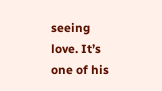seeing love. It’s one of his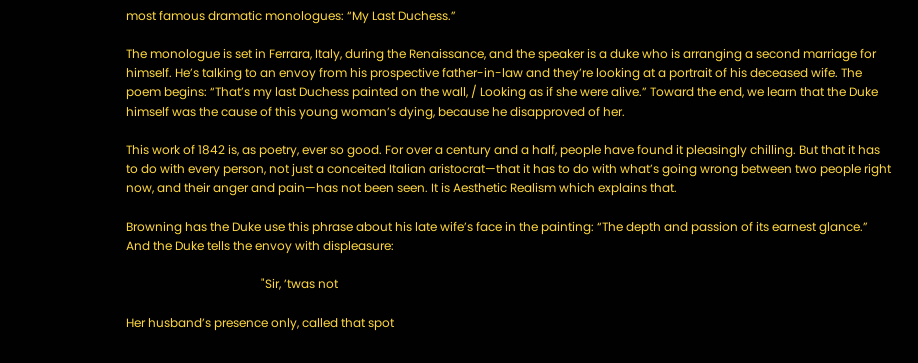most famous dramatic monologues: “My Last Duchess.”

The monologue is set in Ferrara, Italy, during the Renaissance, and the speaker is a duke who is arranging a second marriage for himself. He’s talking to an envoy from his prospective father-in-law and they’re looking at a portrait of his deceased wife. The poem begins: “That’s my last Duchess painted on the wall, / Looking as if she were alive.” Toward the end, we learn that the Duke himself was the cause of this young woman’s dying, because he disapproved of her.

This work of 1842 is, as poetry, ever so good. For over a century and a half, people have found it pleasingly chilling. But that it has to do with every person, not just a conceited Italian aristocrat—that it has to do with what’s going wrong between two people right now, and their anger and pain—has not been seen. It is Aesthetic Realism which explains that.

Browning has the Duke use this phrase about his late wife’s face in the painting: “The depth and passion of its earnest glance.” And the Duke tells the envoy with displeasure:

                                             "Sir, ’twas not

Her husband’s presence only, called that spot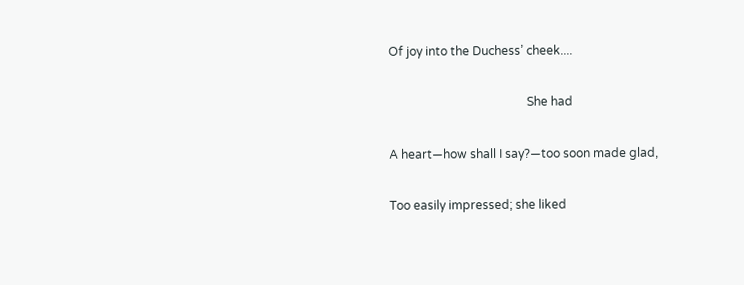Of joy into the Duchess’ cheek....

                                              She had

A heart—how shall I say?—too soon made glad,

Too easily impressed; she liked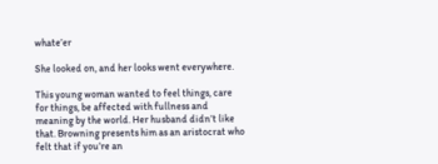whate’er

She looked on, and her looks went everywhere.

This young woman wanted to feel things, care for things, be affected with fullness and meaning by the world. Her husband didn’t like that. Browning presents him as an aristocrat who felt that if you’re an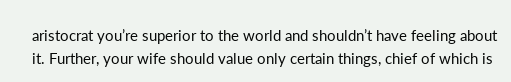aristocrat you’re superior to the world and shouldn’t have feeling about it. Further, your wife should value only certain things, chief of which is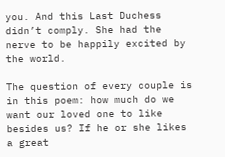you. And this Last Duchess didn’t comply. She had the nerve to be happily excited by the world.

The question of every couple is in this poem: how much do we want our loved one to like besides us? If he or she likes a great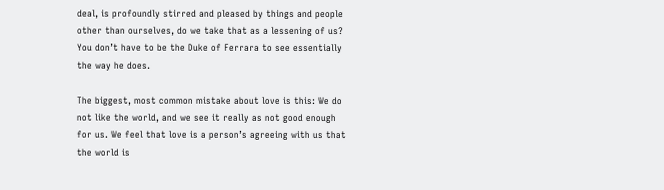deal, is profoundly stirred and pleased by things and people other than ourselves, do we take that as a lessening of us? You don’t have to be the Duke of Ferrara to see essentially the way he does.

The biggest, most common mistake about love is this: We do not like the world, and we see it really as not good enough for us. We feel that love is a person’s agreeing with us that the world is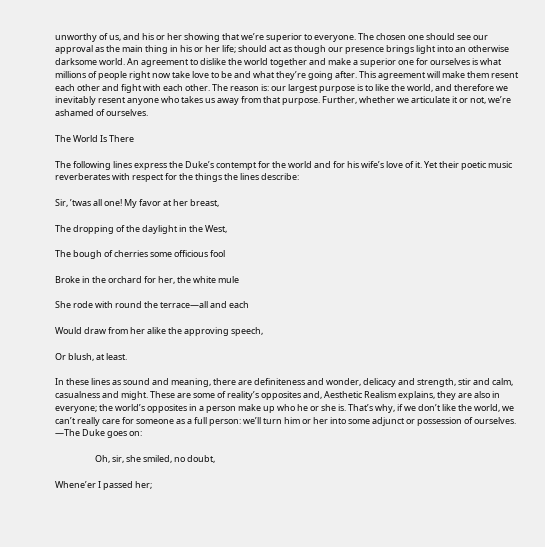unworthy of us, and his or her showing that we’re superior to everyone. The chosen one should see our approval as the main thing in his or her life; should act as though our presence brings light into an otherwise darksome world. An agreement to dislike the world together and make a superior one for ourselves is what millions of people right now take love to be and what they’re going after. This agreement will make them resent each other and fight with each other. The reason is: our largest purpose is to like the world, and therefore we inevitably resent anyone who takes us away from that purpose. Further, whether we articulate it or not, we’re ashamed of ourselves.

The World Is There

The following lines express the Duke’s contempt for the world and for his wife’s love of it. Yet their poetic music reverberates with respect for the things the lines describe:

Sir, ’twas all one! My favor at her breast,

The dropping of the daylight in the West,

The bough of cherries some officious fool

Broke in the orchard for her, the white mule

She rode with round the terrace—all and each

Would draw from her alike the approving speech,

Or blush, at least.

In these lines as sound and meaning, there are definiteness and wonder, delicacy and strength, stir and calm, casualness and might. These are some of reality’s opposites and, Aesthetic Realism explains, they are also in everyone; the world’s opposites in a person make up who he or she is. That’s why, if we don’t like the world, we can’t really care for someone as a full person: we’ll turn him or her into some adjunct or possession of ourselves. —The Duke goes on:

                    Oh, sir, she smiled, no doubt,

Whene’er I passed her;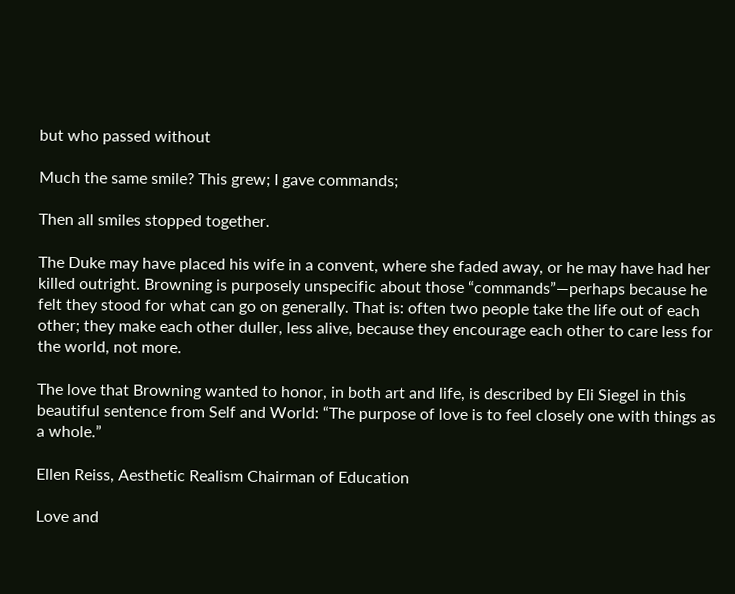but who passed without

Much the same smile? This grew; I gave commands;

Then all smiles stopped together.

The Duke may have placed his wife in a convent, where she faded away, or he may have had her killed outright. Browning is purposely unspecific about those “commands”—perhaps because he felt they stood for what can go on generally. That is: often two people take the life out of each other; they make each other duller, less alive, because they encourage each other to care less for the world, not more.

The love that Browning wanted to honor, in both art and life, is described by Eli Siegel in this beautiful sentence from Self and World: “The purpose of love is to feel closely one with things as a whole.”

Ellen Reiss, Aesthetic Realism Chairman of Education

Love and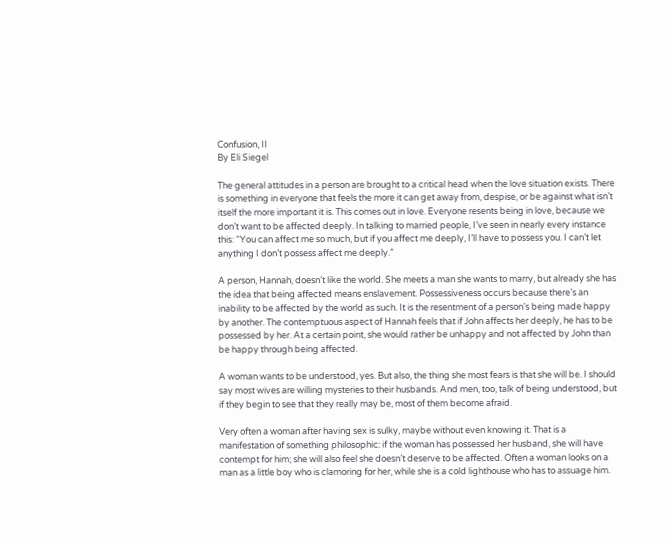Confusion, II
By Eli Siegel

The general attitudes in a person are brought to a critical head when the love situation exists. There is something in everyone that feels the more it can get away from, despise, or be against what isn’t itself the more important it is. This comes out in love. Everyone resents being in love, because we don’t want to be affected deeply. In talking to married people, I’ve seen in nearly every instance this: “You can affect me so much, but if you affect me deeply, I’ll have to possess you. I can’t let anything I don’t possess affect me deeply.”

A person, Hannah, doesn’t like the world. She meets a man she wants to marry, but already she has the idea that being affected means enslavement. Possessiveness occurs because there’s an inability to be affected by the world as such. It is the resentment of a person’s being made happy by another. The contemptuous aspect of Hannah feels that if John affects her deeply, he has to be possessed by her. At a certain point, she would rather be unhappy and not affected by John than be happy through being affected.

A woman wants to be understood, yes. But also, the thing she most fears is that she will be. I should say most wives are willing mysteries to their husbands. And men, too, talk of being understood, but if they begin to see that they really may be, most of them become afraid.

Very often a woman after having sex is sulky, maybe without even knowing it. That is a manifestation of something philosophic: if the woman has possessed her husband, she will have contempt for him; she will also feel she doesn’t deserve to be affected. Often a woman looks on a man as a little boy who is clamoring for her, while she is a cold lighthouse who has to assuage him.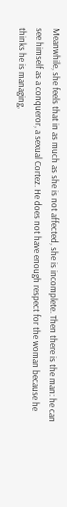Meanwhile, she feels that in as much as she is not affected, she is incomplete. Then there is the man: he can see himself as a conqueror, a sexual Cortez. He does not have enough respect for the woman because he thinks he is managing,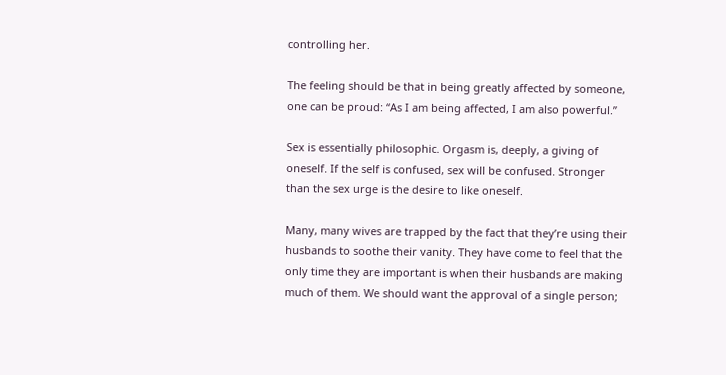controlling her.

The feeling should be that in being greatly affected by someone, one can be proud: “As I am being affected, I am also powerful.”

Sex is essentially philosophic. Orgasm is, deeply, a giving of oneself. If the self is confused, sex will be confused. Stronger than the sex urge is the desire to like oneself.

Many, many wives are trapped by the fact that they’re using their husbands to soothe their vanity. They have come to feel that the only time they are important is when their husbands are making much of them. We should want the approval of a single person;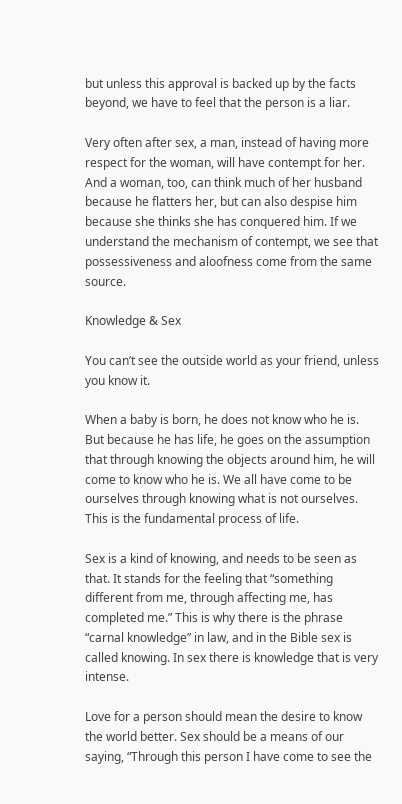but unless this approval is backed up by the facts beyond, we have to feel that the person is a liar.

Very often after sex, a man, instead of having more respect for the woman, will have contempt for her. And a woman, too, can think much of her husband because he flatters her, but can also despise him because she thinks she has conquered him. If we understand the mechanism of contempt, we see that possessiveness and aloofness come from the same source.

Knowledge & Sex

You can’t see the outside world as your friend, unless you know it.

When a baby is born, he does not know who he is. But because he has life, he goes on the assumption that through knowing the objects around him, he will come to know who he is. We all have come to be ourselves through knowing what is not ourselves. This is the fundamental process of life.

Sex is a kind of knowing, and needs to be seen as that. It stands for the feeling that “something different from me, through affecting me, has completed me.” This is why there is the phrase “carnal knowledge” in law, and in the Bible sex is called knowing. In sex there is knowledge that is very intense.

Love for a person should mean the desire to know the world better. Sex should be a means of our saying, “Through this person I have come to see the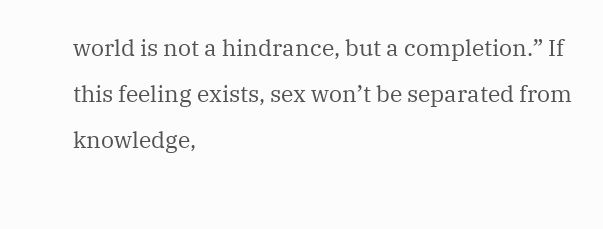world is not a hindrance, but a completion.” If this feeling exists, sex won’t be separated from knowledge,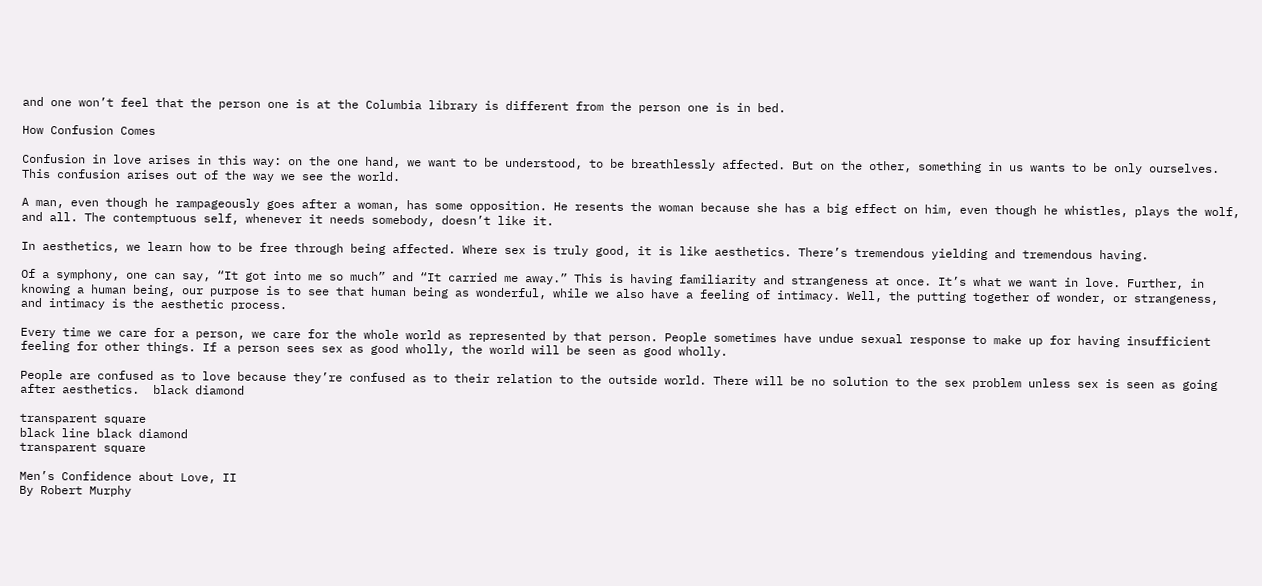and one won’t feel that the person one is at the Columbia library is different from the person one is in bed.

How Confusion Comes

Confusion in love arises in this way: on the one hand, we want to be understood, to be breathlessly affected. But on the other, something in us wants to be only ourselves. This confusion arises out of the way we see the world.

A man, even though he rampageously goes after a woman, has some opposition. He resents the woman because she has a big effect on him, even though he whistles, plays the wolf, and all. The contemptuous self, whenever it needs somebody, doesn’t like it.

In aesthetics, we learn how to be free through being affected. Where sex is truly good, it is like aesthetics. There’s tremendous yielding and tremendous having.

Of a symphony, one can say, “It got into me so much” and “It carried me away.” This is having familiarity and strangeness at once. It’s what we want in love. Further, in knowing a human being, our purpose is to see that human being as wonderful, while we also have a feeling of intimacy. Well, the putting together of wonder, or strangeness, and intimacy is the aesthetic process.

Every time we care for a person, we care for the whole world as represented by that person. People sometimes have undue sexual response to make up for having insufficient feeling for other things. If a person sees sex as good wholly, the world will be seen as good wholly.

People are confused as to love because they’re confused as to their relation to the outside world. There will be no solution to the sex problem unless sex is seen as going after aesthetics.  black diamond

transparent square
black line black diamond
transparent square

Men’s Confidence about Love, II
By Robert Murphy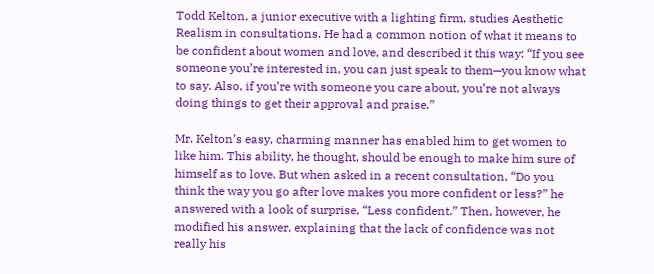Todd Kelton, a junior executive with a lighting firm, studies Aesthetic Realism in consultations. He had a common notion of what it means to be confident about women and love, and described it this way: “If you see someone you’re interested in, you can just speak to them—you know what to say. Also, if you’re with someone you care about, you’re not always doing things to get their approval and praise.”

Mr. Kelton’s easy, charming manner has enabled him to get women to like him. This ability, he thought, should be enough to make him sure of himself as to love. But when asked in a recent consultation, “Do you think the way you go after love makes you more confident or less?” he answered with a look of surprise, “Less confident.” Then, however, he modified his answer, explaining that the lack of confidence was not really his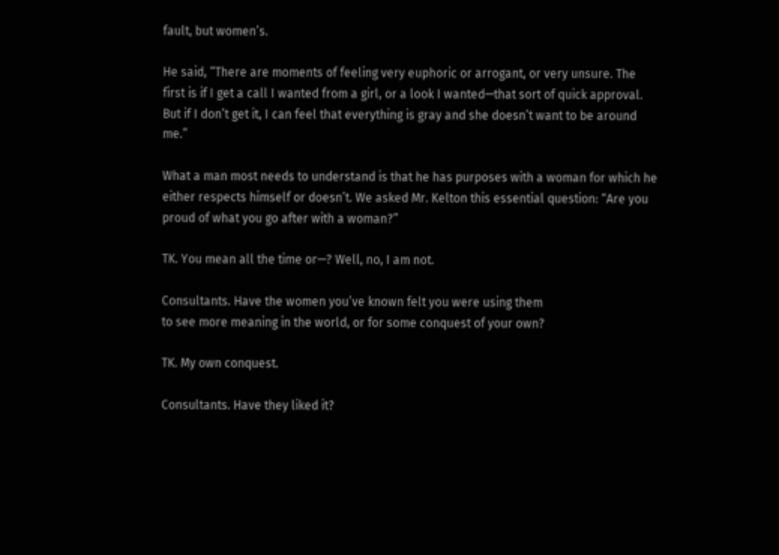fault, but women’s.

He said, “There are moments of feeling very euphoric or arrogant, or very unsure. The first is if I get a call I wanted from a girl, or a look I wanted—that sort of quick approval. But if I don’t get it, I can feel that everything is gray and she doesn’t want to be around me.”

What a man most needs to understand is that he has purposes with a woman for which he either respects himself or doesn’t. We asked Mr. Kelton this essential question: “Are you proud of what you go after with a woman?”

TK. You mean all the time or—? Well, no, I am not.

Consultants. Have the women you’ve known felt you were using them
to see more meaning in the world, or for some conquest of your own?

TK. My own conquest.

Consultants. Have they liked it?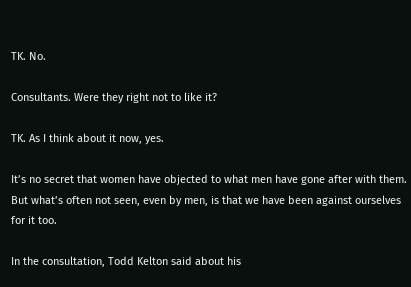TK. No.

Consultants. Were they right not to like it?

TK. As I think about it now, yes.

It’s no secret that women have objected to what men have gone after with them. But what’s often not seen, even by men, is that we have been against ourselves for it too.

In the consultation, Todd Kelton said about his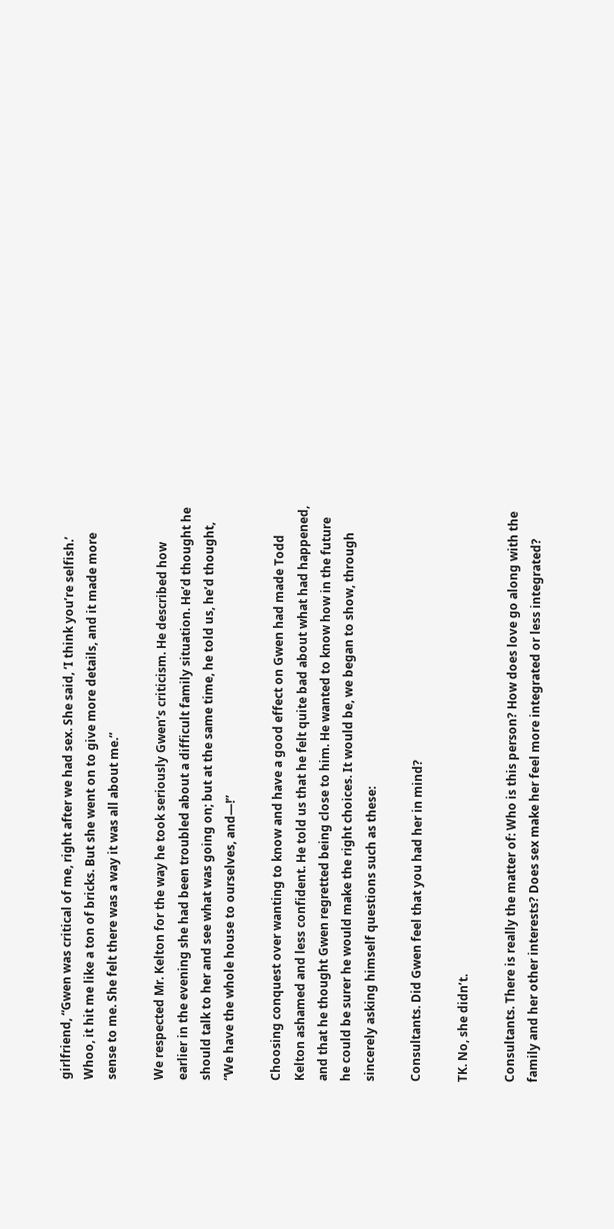girlfriend, “Gwen was critical of me, right after we had sex. She said, ‘I think you’re selfish.’ Whoo, it hit me like a ton of bricks. But she went on to give more details, and it made more sense to me. She felt there was a way it was all about me.”

We respected Mr. Kelton for the way he took seriously Gwen’s criticism. He described how earlier in the evening she had been troubled about a difficult family situation. He’d thought he should talk to her and see what was going on; but at the same time, he told us, he’d thought, “We have the whole house to ourselves, and—!”

Choosing conquest over wanting to know and have a good effect on Gwen had made Todd Kelton ashamed and less confident. He told us that he felt quite bad about what had happened, and that he thought Gwen regretted being close to him. He wanted to know how in the future he could be surer he would make the right choices. It would be, we began to show, through sincerely asking himself questions such as these:

Consultants. Did Gwen feel that you had her in mind?

TK. No, she didn’t.

Consultants. There is really the matter of: Who is this person? How does love go along with the family and her other interests? Does sex make her feel more integrated or less integrated?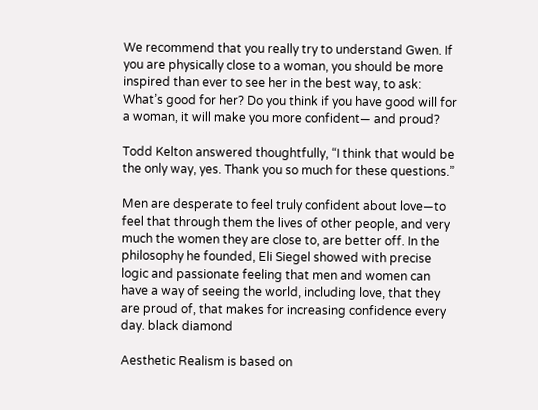We recommend that you really try to understand Gwen. If you are physically close to a woman, you should be more inspired than ever to see her in the best way, to ask: What’s good for her? Do you think if you have good will for a woman, it will make you more confident— and proud?

Todd Kelton answered thoughtfully, “I think that would be the only way, yes. Thank you so much for these questions.”

Men are desperate to feel truly confident about love—to feel that through them the lives of other people, and very much the women they are close to, are better off. In the philosophy he founded, Eli Siegel showed with precise logic and passionate feeling that men and women can have a way of seeing the world, including love, that they are proud of, that makes for increasing confidence every day. black diamond

Aesthetic Realism is based on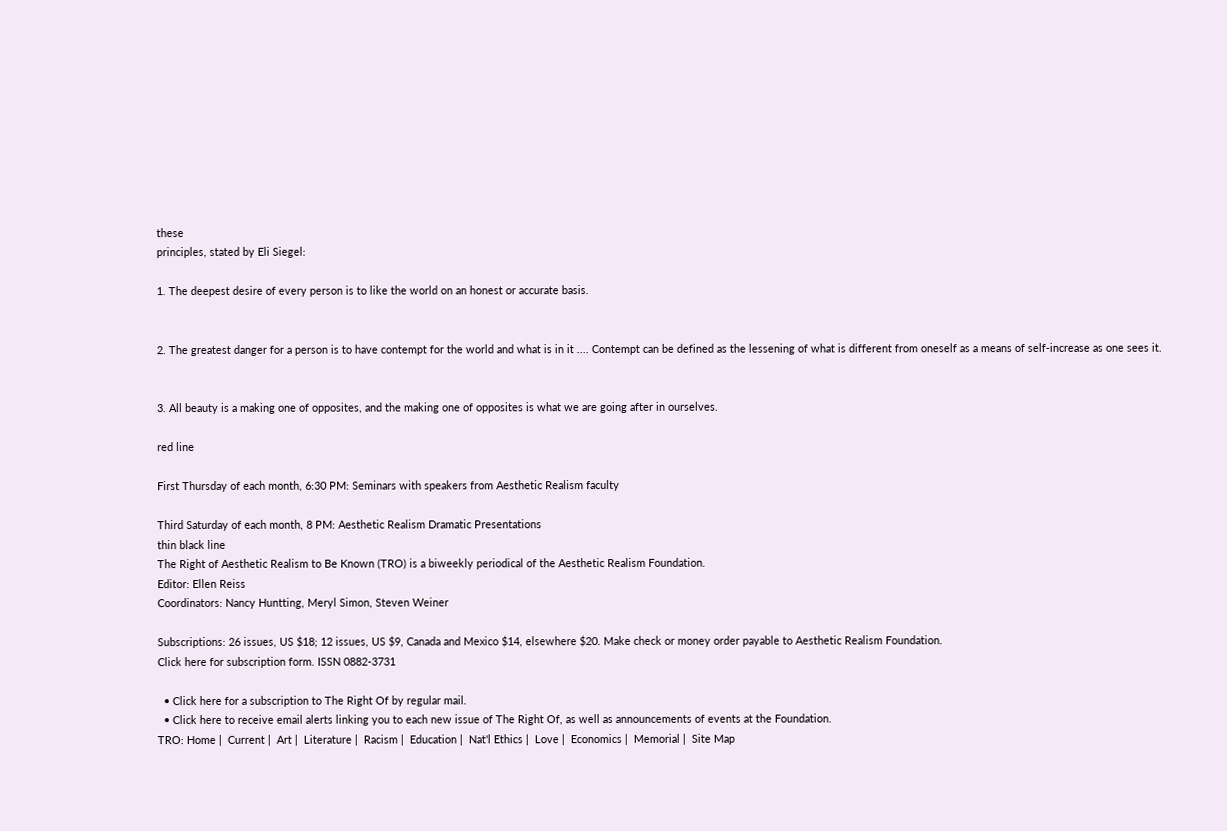these
principles, stated by Eli Siegel:

1. The deepest desire of every person is to like the world on an honest or accurate basis.


2. The greatest danger for a person is to have contempt for the world and what is in it .... Contempt can be defined as the lessening of what is different from oneself as a means of self-increase as one sees it.


3. All beauty is a making one of opposites, and the making one of opposites is what we are going after in ourselves.

red line

First Thursday of each month, 6:30 PM: Seminars with speakers from Aesthetic Realism faculty

Third Saturday of each month, 8 PM: Aesthetic Realism Dramatic Presentations
thin black line
The Right of Aesthetic Realism to Be Known (TRO) is a biweekly periodical of the Aesthetic Realism Foundation.
Editor: Ellen Reiss
Coordinators: Nancy Huntting, Meryl Simon, Steven Weiner

Subscriptions: 26 issues, US $18; 12 issues, US $9, Canada and Mexico $14, elsewhere $20. Make check or money order payable to Aesthetic Realism Foundation.
Click here for subscription form. ISSN 0882-3731

  • Click here for a subscription to The Right Of by regular mail.
  • Click here to receive email alerts linking you to each new issue of The Right Of, as well as announcements of events at the Foundation.
TRO: Home |  Current |  Art |  Literature |  Racism |  Education |  Nat'l Ethics |  Love |  Economics |  Memorial |  Site Map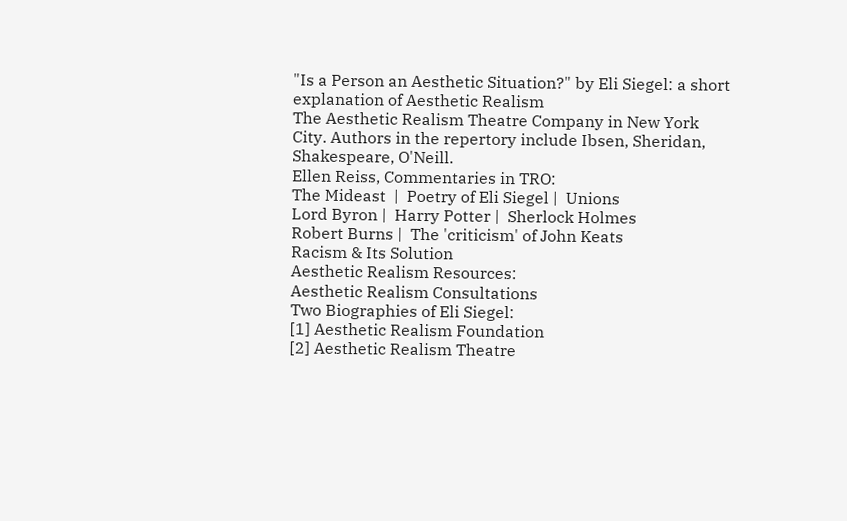"Is a Person an Aesthetic Situation?" by Eli Siegel: a short explanation of Aesthetic Realism
The Aesthetic Realism Theatre Company in New York City. Authors in the repertory include Ibsen, Sheridan, Shakespeare, O'Neill.
Ellen Reiss, Commentaries in TRO:
The Mideast  |  Poetry of Eli Siegel |  Unions
Lord Byron |  Harry Potter |  Sherlock Holmes
Robert Burns |  The 'criticism' of John Keats
Racism & Its Solution
Aesthetic Realism Resources:
Aesthetic Realism Consultations
Two Biographies of Eli Siegel:
[1] Aesthetic Realism Foundation
[2] Aesthetic Realism Theatre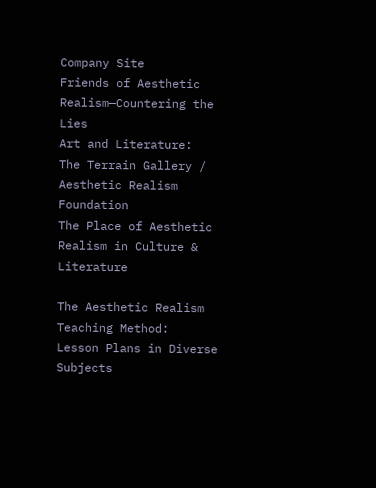Company Site
Friends of Aesthetic Realism—Countering the Lies
Art and Literature:
The Terrain Gallery / Aesthetic Realism Foundation
The Place of Aesthetic Realism in Culture & Literature

The Aesthetic Realism Teaching Method:
Lesson Plans in Diverse Subjects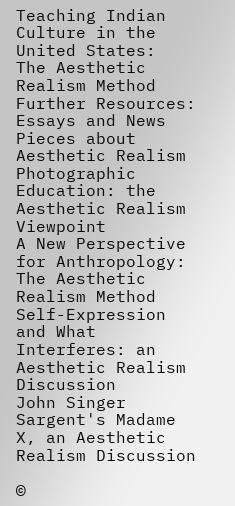Teaching Indian Culture in the United States:
The Aesthetic Realism Method
Further Resources:
Essays and News Pieces about Aesthetic Realism
Photographic Education: the Aesthetic Realism Viewpoint
A New Perspective for Anthropology: The Aesthetic Realism Method
Self-Expression and What Interferes: an Aesthetic Realism Discussion
John Singer Sargent's Madame X, an Aesthetic Realism Discussion

©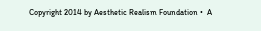Copyright 2014 by Aesthetic Realism Foundation •  A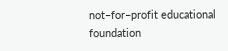not–for–profit educational foundation